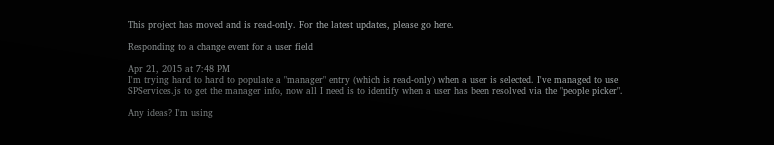This project has moved and is read-only. For the latest updates, please go here.

Responding to a change event for a user field

Apr 21, 2015 at 7:48 PM
I'm trying hard to hard to populate a "manager" entry (which is read-only) when a user is selected. I've managed to use SPServices.js to get the manager info, now all I need is to identify when a user has been resolved via the "people picker".

Any ideas? I'm using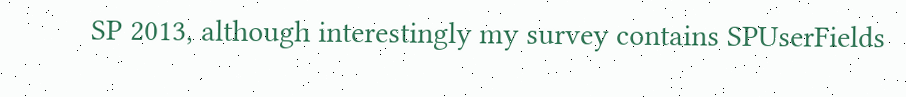SP 2013, although interestingly my survey contains SPUserFields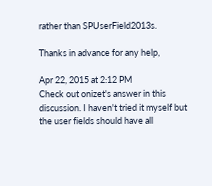rather than SPUserField2013s.

Thanks in advance for any help,

Apr 22, 2015 at 2:12 PM
Check out onizet's answer in this discussion. I haven't tried it myself but the user fields should have all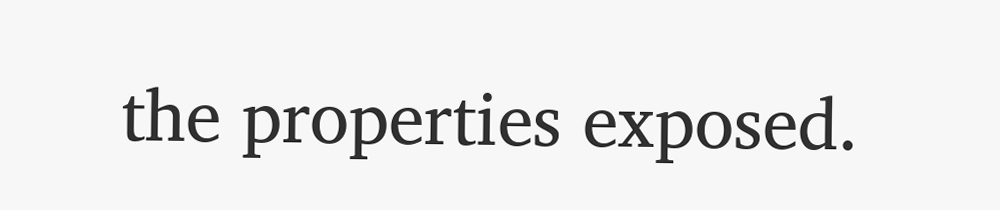the properties exposed.